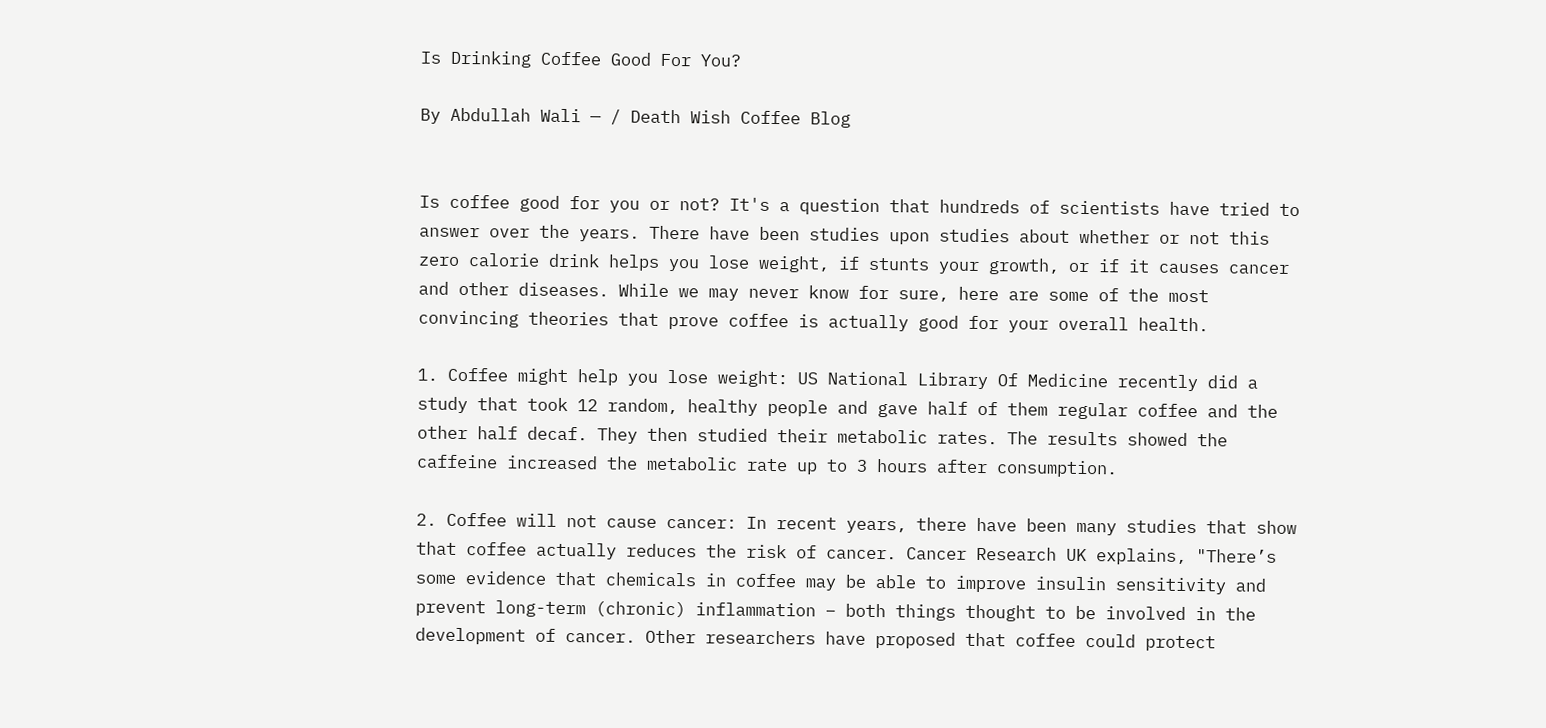Is Drinking Coffee Good For You?

By Abdullah Wali — / Death Wish Coffee Blog


Is coffee good for you or not? It's a question that hundreds of scientists have tried to answer over the years. There have been studies upon studies about whether or not this zero calorie drink helps you lose weight, if stunts your growth, or if it causes cancer and other diseases. While we may never know for sure, here are some of the most convincing theories that prove coffee is actually good for your overall health.

1. Coffee might help you lose weight: US National Library Of Medicine recently did a study that took 12 random, healthy people and gave half of them regular coffee and the other half decaf. They then studied their metabolic rates. The results showed the caffeine increased the metabolic rate up to 3 hours after consumption.

2. Coffee will not cause cancer: In recent years, there have been many studies that show that coffee actually reduces the risk of cancer. Cancer Research UK explains, "There’s some evidence that chemicals in coffee may be able to improve insulin sensitivity and prevent long-term (chronic) inflammation – both things thought to be involved in the development of cancer. Other researchers have proposed that coffee could protect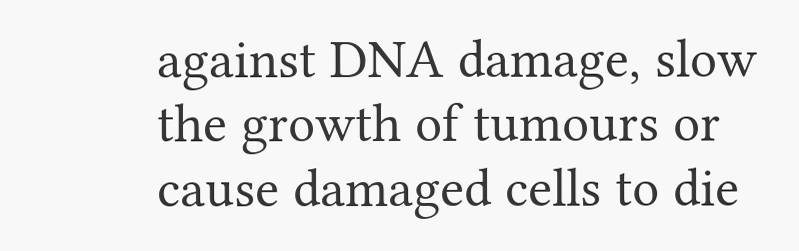against DNA damage, slow the growth of tumours or cause damaged cells to die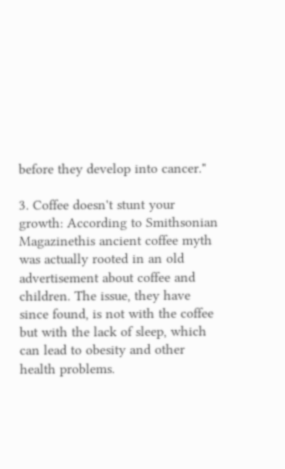before they develop into cancer."

3. Coffee doesn't stunt your growth: According to Smithsonian Magazinethis ancient coffee myth was actually rooted in an old advertisement about coffee and children. The issue, they have since found, is not with the coffee but with the lack of sleep, which can lead to obesity and other health problems.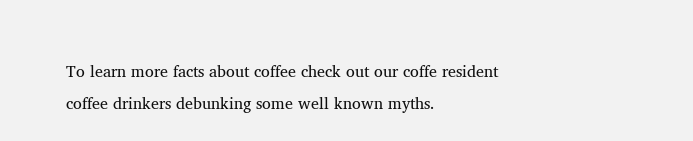To learn more facts about coffee check out our coffe resident coffee drinkers debunking some well known myths.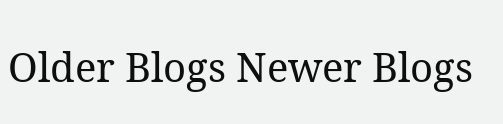Older Blogs Newer Blogs